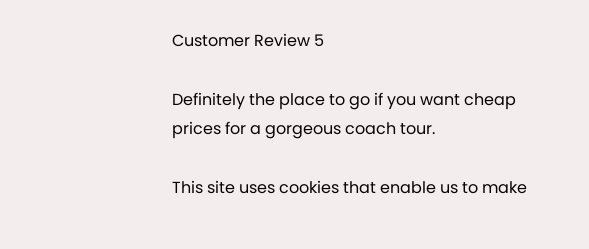Customer Review 5

Definitely the place to go if you want cheap prices for a gorgeous coach tour.

This site uses cookies that enable us to make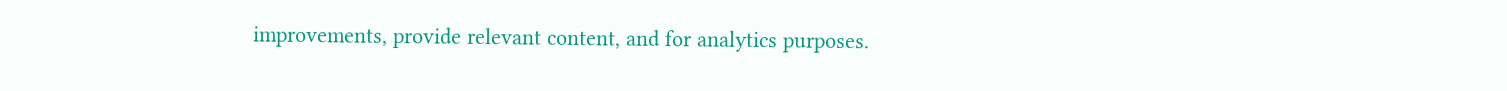improvements, provide relevant content, and for analytics purposes.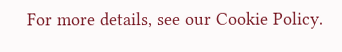For more details, see our Cookie Policy.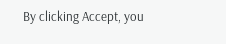By clicking Accept, you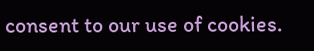consent to our use of cookies.